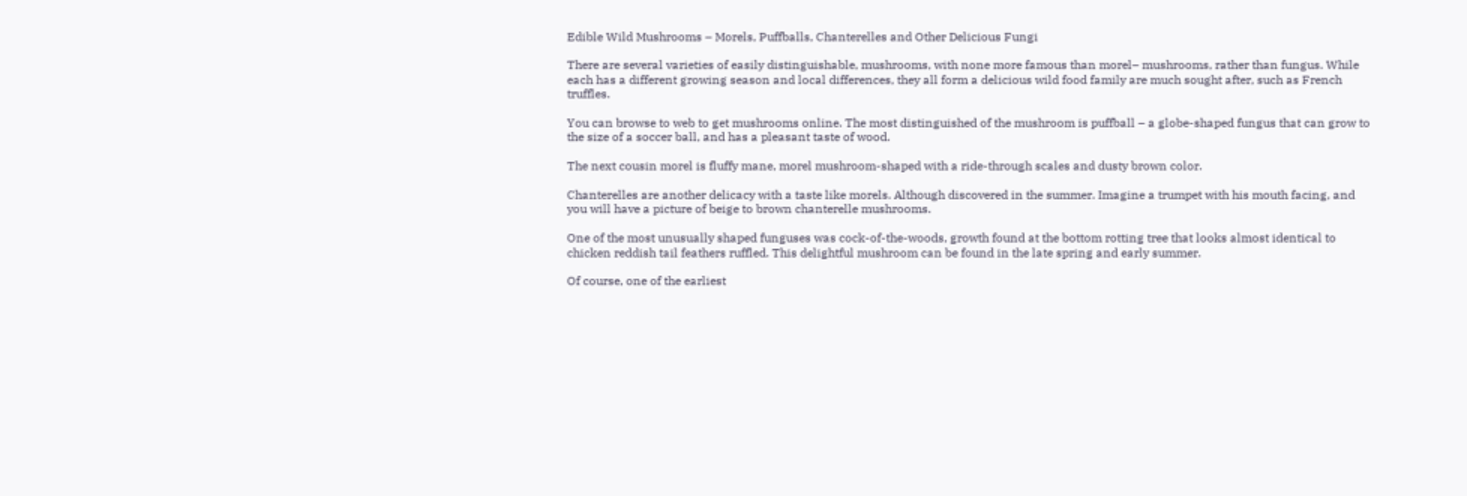Edible Wild Mushrooms – Morels, Puffballs, Chanterelles and Other Delicious Fungi

There are several varieties of easily distinguishable, mushrooms, with none more famous than morel– mushrooms, rather than fungus. While each has a different growing season and local differences, they all form a delicious wild food family are much sought after, such as French truffles.

You can browse to web to get mushrooms online. The most distinguished of the mushroom is puffball – a globe-shaped fungus that can grow to the size of a soccer ball, and has a pleasant taste of wood.

The next cousin morel is fluffy mane, morel mushroom-shaped with a ride-through scales and dusty brown color.

Chanterelles are another delicacy with a taste like morels. Although discovered in the summer. Imagine a trumpet with his mouth facing, and you will have a picture of beige to brown chanterelle mushrooms.

One of the most unusually shaped funguses was cock-of-the-woods, growth found at the bottom rotting tree that looks almost identical to chicken reddish tail feathers ruffled. This delightful mushroom can be found in the late spring and early summer.

Of course, one of the earliest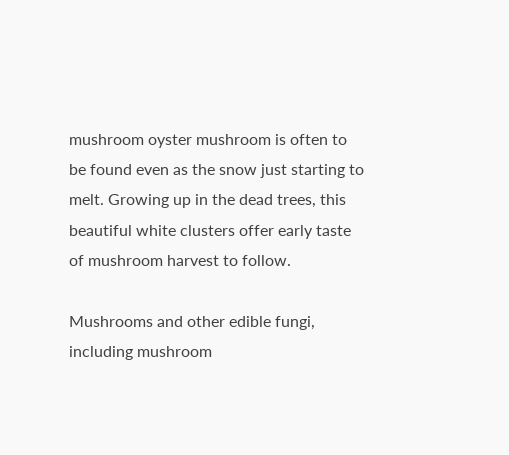mushroom oyster mushroom is often to be found even as the snow just starting to melt. Growing up in the dead trees, this beautiful white clusters offer early taste of mushroom harvest to follow.

Mushrooms and other edible fungi, including mushroom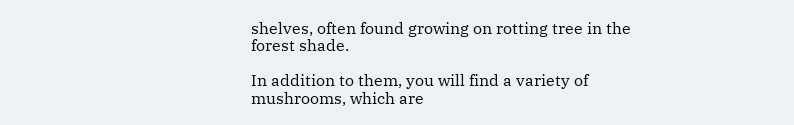shelves, often found growing on rotting tree in the forest shade.

In addition to them, you will find a variety of mushrooms, which are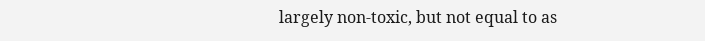largely non-toxic, but not equal to as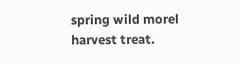spring wild morel harvest treat.